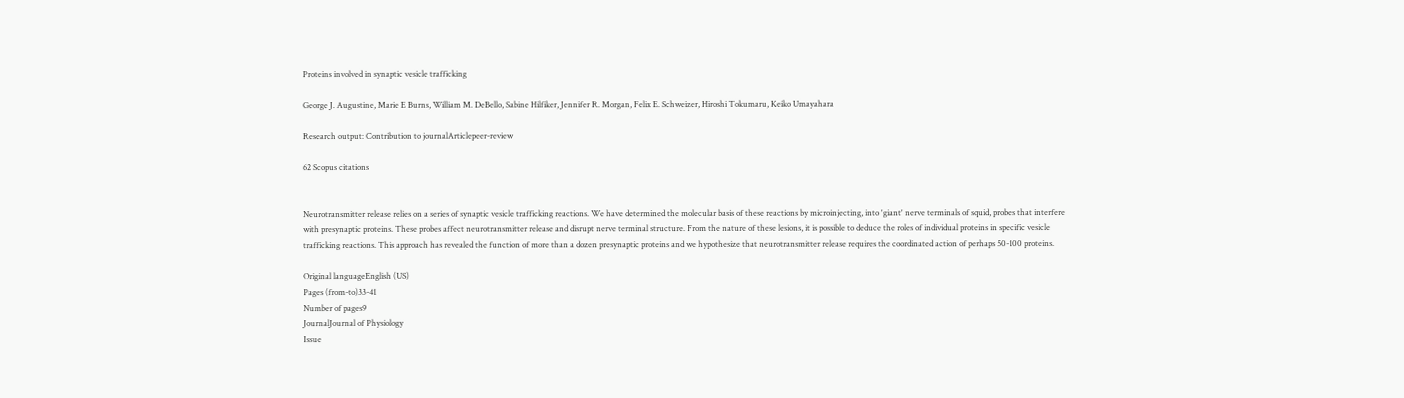Proteins involved in synaptic vesicle trafficking

George J. Augustine, Marie E Burns, William M. DeBello, Sabine Hilfiker, Jennifer R. Morgan, Felix E. Schweizer, Hiroshi Tokumaru, Keiko Umayahara

Research output: Contribution to journalArticlepeer-review

62 Scopus citations


Neurotransmitter release relies on a series of synaptic vesicle trafficking reactions. We have determined the molecular basis of these reactions by microinjecting, into 'giant' nerve terminals of squid, probes that interfere with presynaptic proteins. These probes affect neurotransmitter release and disrupt nerve terminal structure. From the nature of these lesions, it is possible to deduce the roles of individual proteins in specific vesicle trafficking reactions. This approach has revealed the function of more than a dozen presynaptic proteins and we hypothesize that neurotransmitter release requires the coordinated action of perhaps 50-100 proteins.

Original languageEnglish (US)
Pages (from-to)33-41
Number of pages9
JournalJournal of Physiology
Issue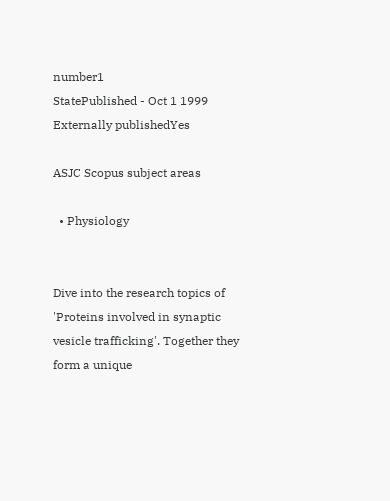number1
StatePublished - Oct 1 1999
Externally publishedYes

ASJC Scopus subject areas

  • Physiology


Dive into the research topics of 'Proteins involved in synaptic vesicle trafficking'. Together they form a unique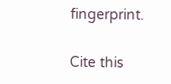fingerprint.

Cite this